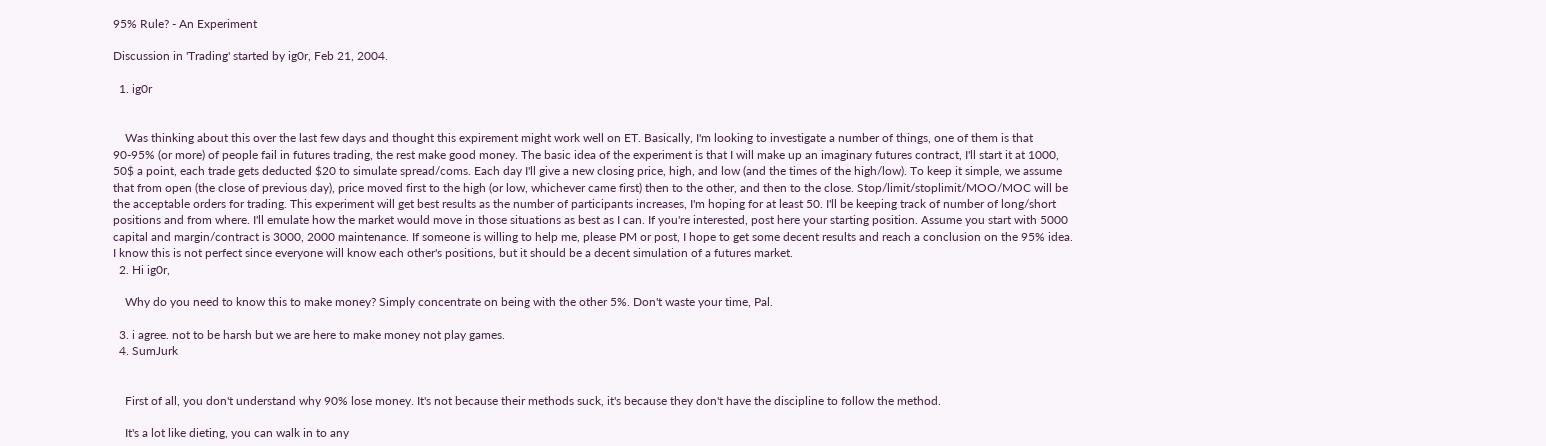95% Rule? - An Experiment

Discussion in 'Trading' started by ig0r, Feb 21, 2004.

  1. ig0r


    Was thinking about this over the last few days and thought this expirement might work well on ET. Basically, I'm looking to investigate a number of things, one of them is that 90-95% (or more) of people fail in futures trading, the rest make good money. The basic idea of the experiment is that I will make up an imaginary futures contract, I'll start it at 1000, 50$ a point, each trade gets deducted $20 to simulate spread/coms. Each day I'll give a new closing price, high, and low (and the times of the high/low). To keep it simple, we assume that from open (the close of previous day), price moved first to the high (or low, whichever came first) then to the other, and then to the close. Stop/limit/stoplimit/MOO/MOC will be the acceptable orders for trading. This experiment will get best results as the number of participants increases, I'm hoping for at least 50. I'll be keeping track of number of long/short positions and from where. I'll emulate how the market would move in those situations as best as I can. If you're interested, post here your starting position. Assume you start with 5000 capital and margin/contract is 3000, 2000 maintenance. If someone is willing to help me, please PM or post, I hope to get some decent results and reach a conclusion on the 95% idea. I know this is not perfect since everyone will know each other's positions, but it should be a decent simulation of a futures market.
  2. Hi ig0r,

    Why do you need to know this to make money? Simply concentrate on being with the other 5%. Don't waste your time, Pal.

  3. i agree. not to be harsh but we are here to make money not play games.
  4. SumJurk


    First of all, you don't understand why 90% lose money. It's not because their methods suck, it's because they don't have the discipline to follow the method.

    It's a lot like dieting, you can walk in to any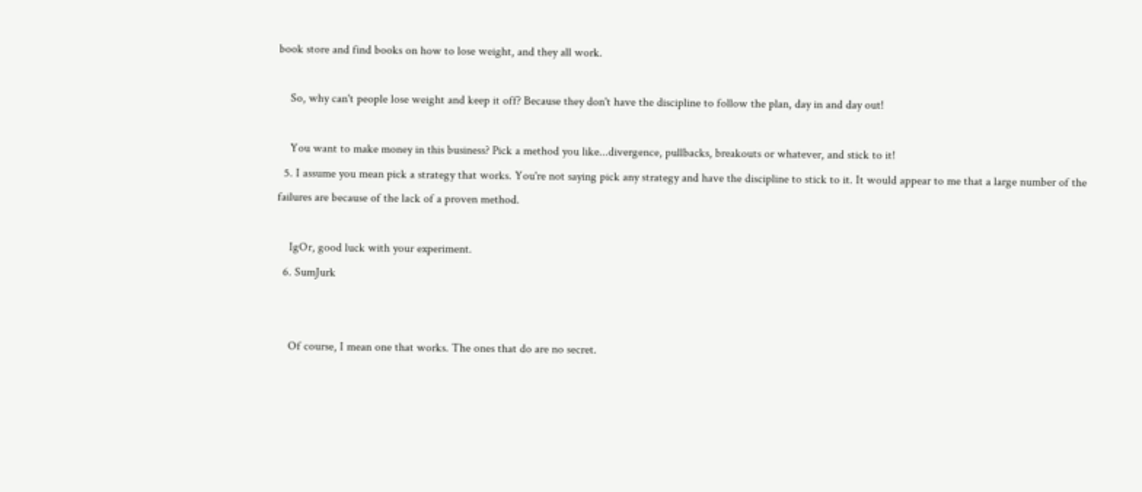book store and find books on how to lose weight, and they all work.

    So, why can't people lose weight and keep it off? Because they don't have the discipline to follow the plan, day in and day out!

    You want to make money in this business? Pick a method you like...divergence, pullbacks, breakouts or whatever, and stick to it!
  5. I assume you mean pick a strategy that works. You're not saying pick any strategy and have the discipline to stick to it. It would appear to me that a large number of the failures are because of the lack of a proven method.

    IgOr, good luck with your experiment.
  6. SumJurk


    Of course, I mean one that works. The ones that do are no secret.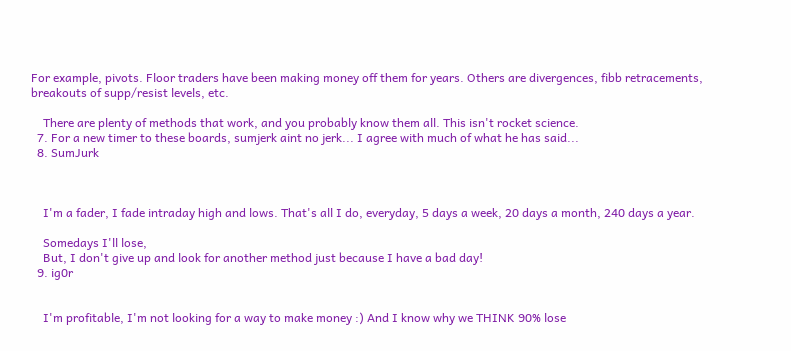For example, pivots. Floor traders have been making money off them for years. Others are divergences, fibb retracements, breakouts of supp/resist levels, etc.

    There are plenty of methods that work, and you probably know them all. This isn't rocket science.
  7. For a new timer to these boards, sumjerk aint no jerk... I agree with much of what he has said...
  8. SumJurk



    I'm a fader, I fade intraday high and lows. That's all I do, everyday, 5 days a week, 20 days a month, 240 days a year.

    Somedays I'll lose,
    But, I don't give up and look for another method just because I have a bad day!
  9. ig0r


    I'm profitable, I'm not looking for a way to make money :) And I know why we THINK 90% lose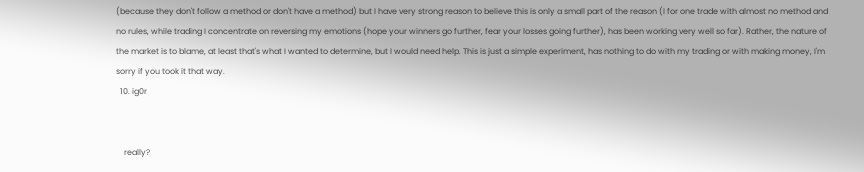(because they don't follow a method or don't have a method) but I have very strong reason to believe this is only a small part of the reason (I for one trade with almost no method and no rules, while trading I concentrate on reversing my emotions (hope your winners go further, fear your losses going further), has been working very well so far). Rather, the nature of the market is to blame, at least that's what I wanted to determine, but I would need help. This is just a simple experiment, has nothing to do with my trading or with making money, I'm sorry if you took it that way.
  10. ig0r


    really?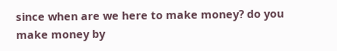since when are we here to make money? do you make money by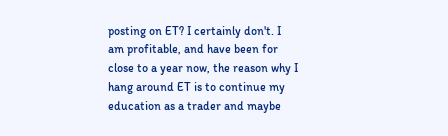posting on ET? I certainly don't. I am profitable, and have been for close to a year now, the reason why I hang around ET is to continue my education as a trader and maybe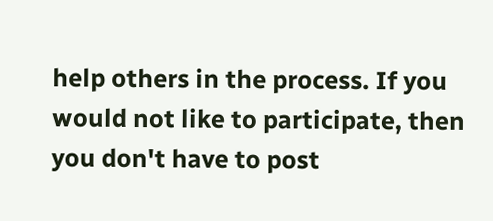help others in the process. If you would not like to participate, then you don't have to post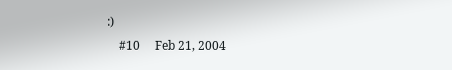:)
    #10     Feb 21, 2004